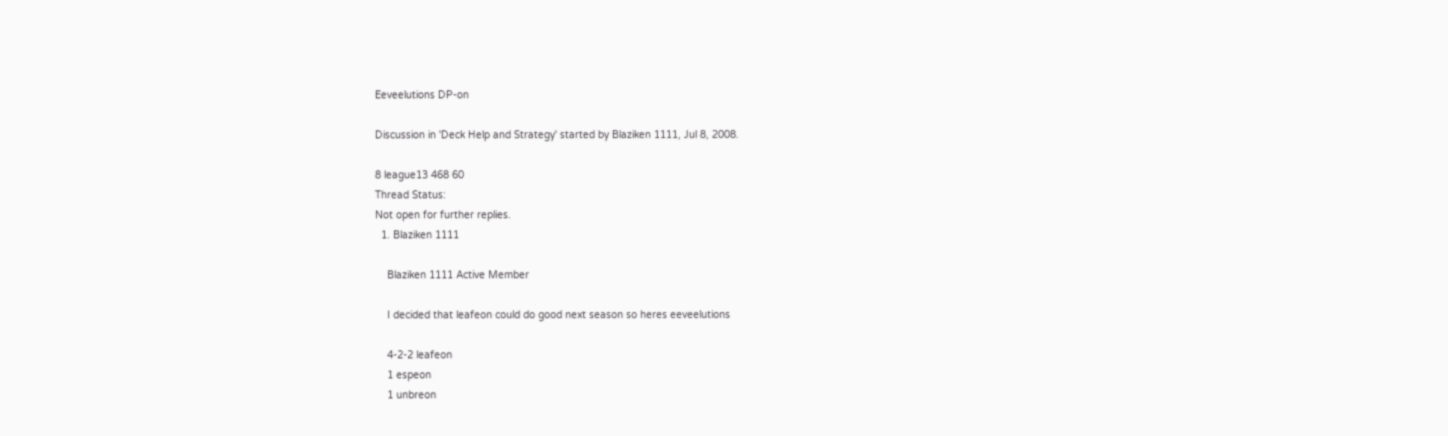Eeveelutions DP-on

Discussion in 'Deck Help and Strategy' started by Blaziken 1111, Jul 8, 2008.

8 league13 468 60
Thread Status:
Not open for further replies.
  1. Blaziken 1111

    Blaziken 1111 Active Member

    I decided that leafeon could do good next season so heres eeveelutions

    4-2-2 leafeon
    1 espeon
    1 unbreon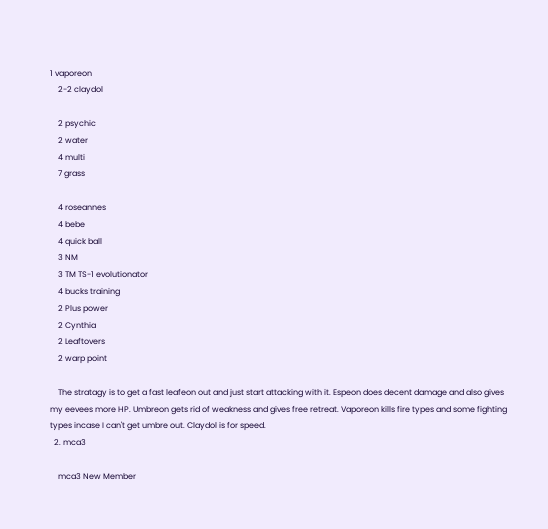1 vaporeon
    2-2 claydol

    2 psychic
    2 water
    4 multi
    7 grass

    4 roseannes
    4 bebe
    4 quick ball
    3 NM
    3 TM TS-1 evolutionator
    4 bucks training
    2 Plus power
    2 Cynthia
    2 Leaftovers
    2 warp point

    The stratagy is to get a fast leafeon out and just start attacking with it. Espeon does decent damage and also gives my eevees more HP. Umbreon gets rid of weakness and gives free retreat. Vaporeon kills fire types and some fighting types incase I can't get umbre out. Claydol is for speed.
  2. mca3

    mca3 New Member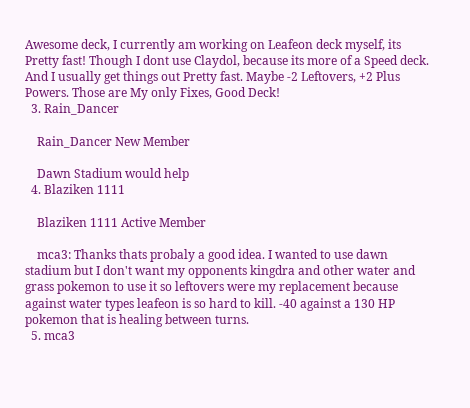Awesome deck, I currently am working on Leafeon deck myself, its Pretty fast! Though I dont use Claydol, because its more of a Speed deck. And I usually get things out Pretty fast. Maybe -2 Leftovers, +2 Plus Powers. Those are My only Fixes, Good Deck!
  3. Rain_Dancer

    Rain_Dancer New Member

    Dawn Stadium would help
  4. Blaziken 1111

    Blaziken 1111 Active Member

    mca3: Thanks thats probaly a good idea. I wanted to use dawn stadium but I don't want my opponents kingdra and other water and grass pokemon to use it so leftovers were my replacement because against water types leafeon is so hard to kill. -40 against a 130 HP pokemon that is healing between turns.
  5. mca3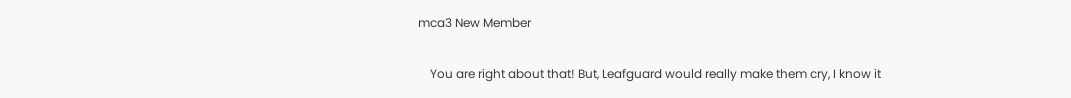mca3 New Member

    You are right about that! But, Leafguard would really make them cry, I know it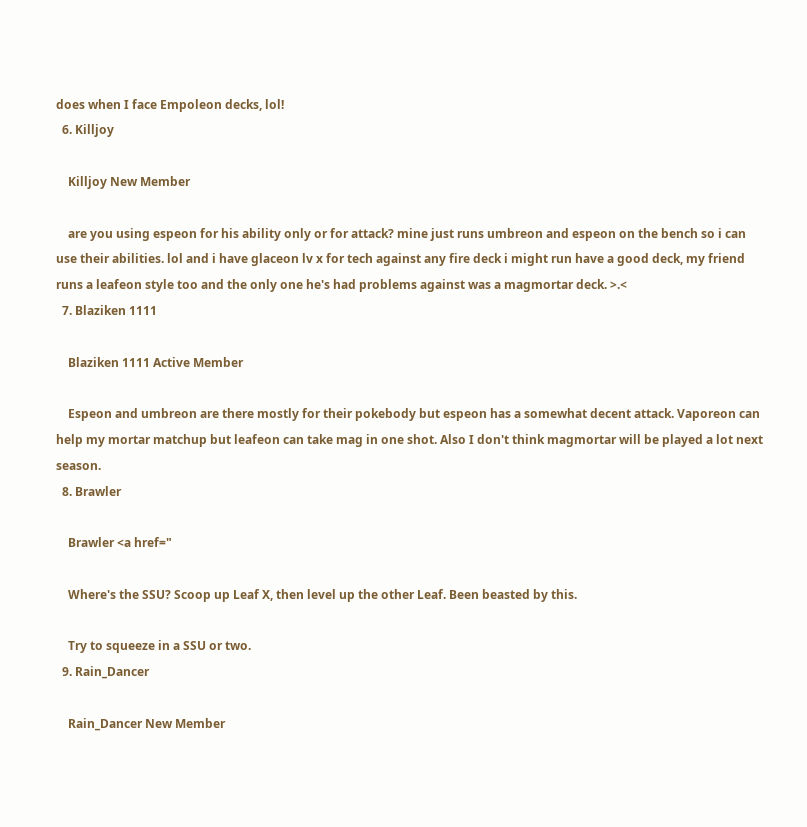does when I face Empoleon decks, lol!
  6. Killjoy

    Killjoy New Member

    are you using espeon for his ability only or for attack? mine just runs umbreon and espeon on the bench so i can use their abilities. lol and i have glaceon lv x for tech against any fire deck i might run have a good deck, my friend runs a leafeon style too and the only one he's had problems against was a magmortar deck. >.<
  7. Blaziken 1111

    Blaziken 1111 Active Member

    Espeon and umbreon are there mostly for their pokebody but espeon has a somewhat decent attack. Vaporeon can help my mortar matchup but leafeon can take mag in one shot. Also I don't think magmortar will be played a lot next season.
  8. Brawler

    Brawler <a href="

    Where's the SSU? Scoop up Leaf X, then level up the other Leaf. Been beasted by this.

    Try to squeeze in a SSU or two.
  9. Rain_Dancer

    Rain_Dancer New Member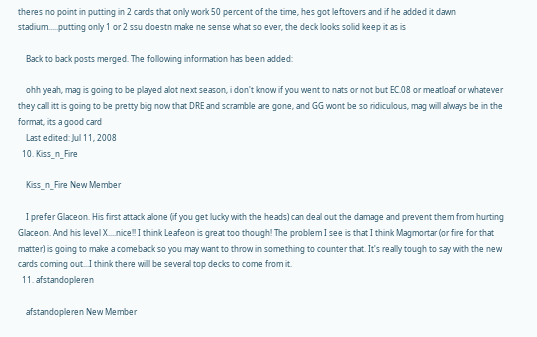theres no point in putting in 2 cards that only work 50 percent of the time, hes got leftovers and if he added it dawn stadium.....putting only 1 or 2 ssu doestn make ne sense what so ever, the deck looks solid keep it as is

    Back to back posts merged. The following information has been added:

    ohh yeah, mag is going to be played alot next season, i don't know if you went to nats or not but EC.08 or meatloaf or whatever they call itt is going to be pretty big now that DRE and scramble are gone, and GG wont be so ridiculous, mag will always be in the format, its a good card
    Last edited: Jul 11, 2008
  10. Kiss_n_Fire

    Kiss_n_Fire New Member

    I prefer Glaceon. His first attack alone (if you get lucky with the heads) can deal out the damage and prevent them from hurting Glaceon. And his level X....nice!! I think Leafeon is great too though! The problem I see is that I think Magmortar (or fire for that matter) is going to make a comeback so you may want to throw in something to counter that. It's really tough to say with the new cards coming out...I think there will be several top decks to come from it.
  11. afstandopleren

    afstandopleren New Member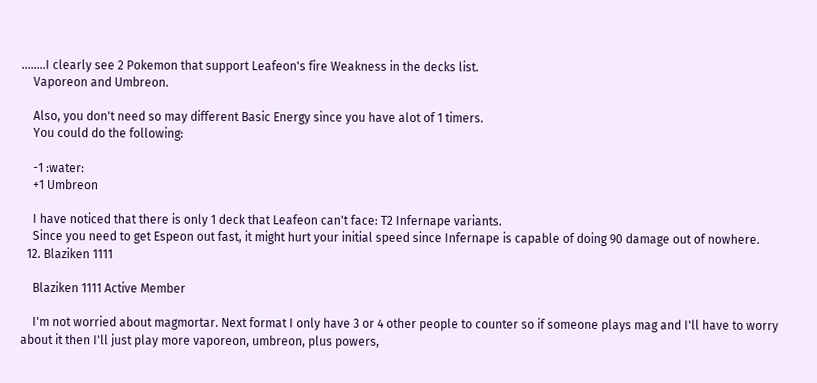........I clearly see 2 Pokemon that support Leafeon's fire Weakness in the decks list.
    Vaporeon and Umbreon.

    Also, you don't need so may different Basic Energy since you have alot of 1 timers.
    You could do the following:

    -1 :water:
    +1 Umbreon

    I have noticed that there is only 1 deck that Leafeon can't face: T2 Infernape variants.
    Since you need to get Espeon out fast, it might hurt your initial speed since Infernape is capable of doing 90 damage out of nowhere.
  12. Blaziken 1111

    Blaziken 1111 Active Member

    I'm not worried about magmortar. Next format I only have 3 or 4 other people to counter so if someone plays mag and I'll have to worry about it then I'll just play more vaporeon, umbreon, plus powers,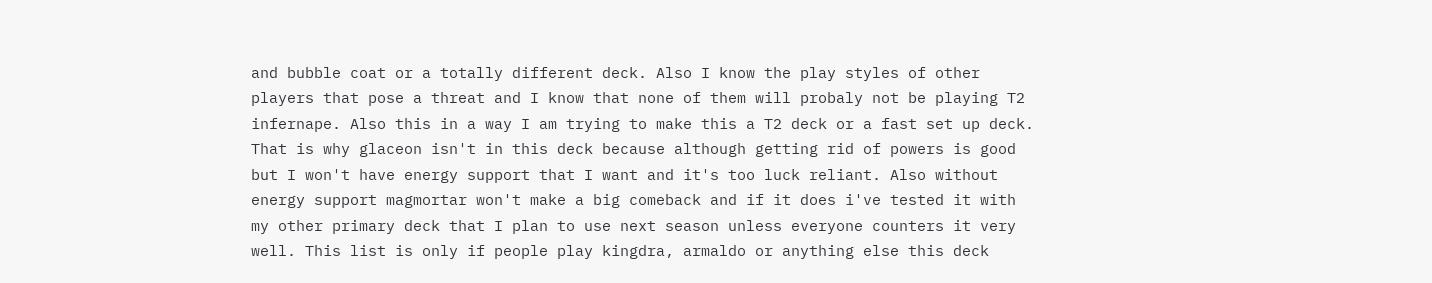and bubble coat or a totally different deck. Also I know the play styles of other players that pose a threat and I know that none of them will probaly not be playing T2 infernape. Also this in a way I am trying to make this a T2 deck or a fast set up deck. That is why glaceon isn't in this deck because although getting rid of powers is good but I won't have energy support that I want and it's too luck reliant. Also without energy support magmortar won't make a big comeback and if it does i've tested it with my other primary deck that I plan to use next season unless everyone counters it very well. This list is only if people play kingdra, armaldo or anything else this deck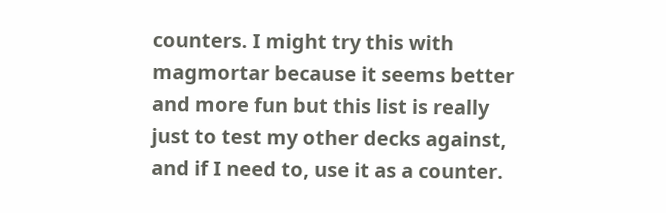counters. I might try this with magmortar because it seems better and more fun but this list is really just to test my other decks against, and if I need to, use it as a counter.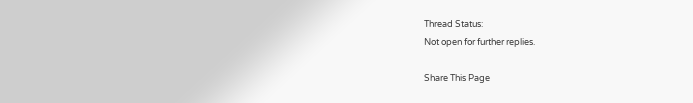Thread Status:
Not open for further replies.

Share This Page